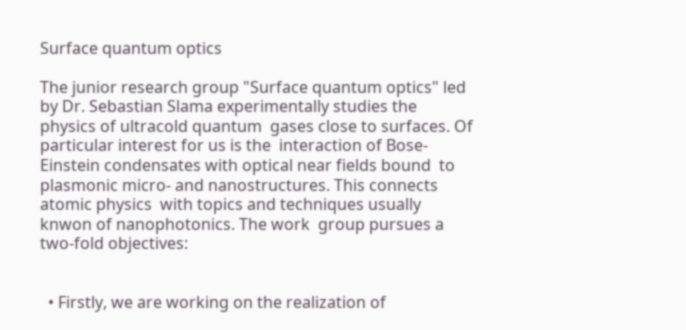Surface quantum optics

The junior research group "Surface quantum optics" led by Dr. Sebastian Slama experimentally studies the physics of ultracold quantum  gases close to surfaces. Of particular interest for us is the  interaction of Bose-Einstein condensates with optical near fields bound  to plasmonic micro- and nanostructures. This connects atomic physics  with topics and techniques usually knwon of nanophotonics. The work  group pursues a two-fold objectives:


  • Firstly, we are working on the realization of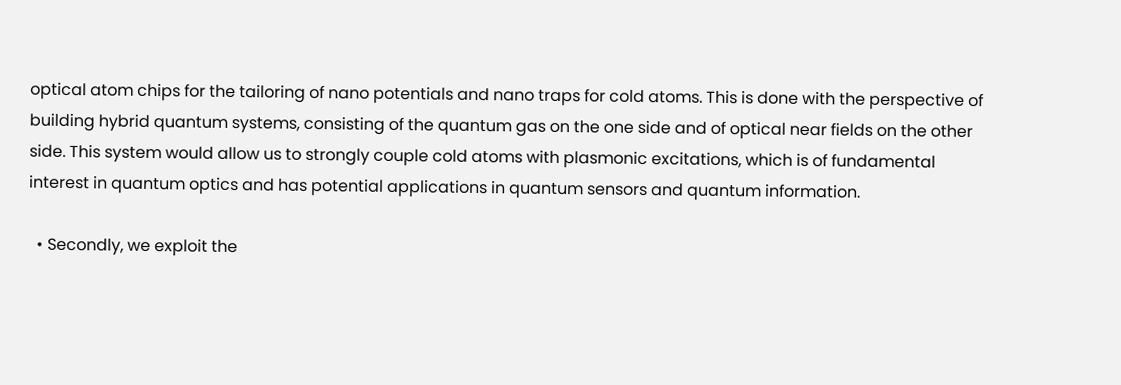optical atom chips for the tailoring of nano potentials and nano traps for cold atoms. This is done with the perspective of building hybrid quantum systems, consisting of the quantum gas on the one side and of optical near fields on the other side. This system would allow us to strongly couple cold atoms with plasmonic excitations, which is of fundamental interest in quantum optics and has potential applications in quantum sensors and quantum information.

  • Secondly, we exploit the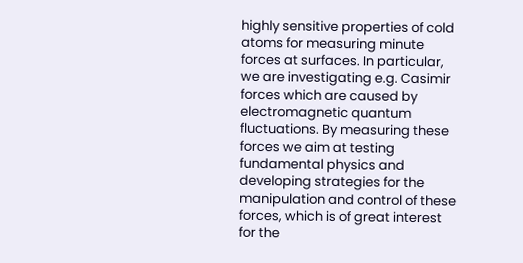highly sensitive properties of cold atoms for measuring minute forces at surfaces. In particular, we are investigating e.g. Casimir forces which are caused by electromagnetic quantum fluctuations. By measuring these forces we aim at testing fundamental physics and developing strategies for the manipulation and control of these forces, which is of great interest for the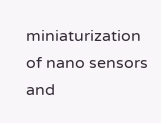miniaturization of nano sensors and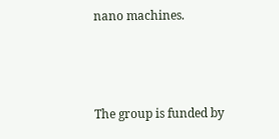nano machines.



The group is funded by